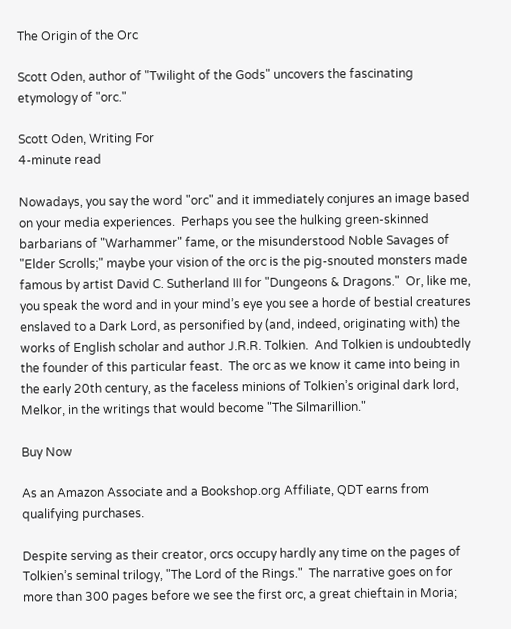The Origin of the Orc

Scott Oden, author of "Twilight of the Gods" uncovers the fascinating etymology of "orc."

Scott Oden, Writing For
4-minute read

Nowadays, you say the word "orc" and it immediately conjures an image based on your media experiences.  Perhaps you see the hulking green-skinned barbarians of "Warhammer" fame, or the misunderstood Noble Savages of "Elder Scrolls;" maybe your vision of the orc is the pig-snouted monsters made famous by artist David C. Sutherland III for "Dungeons & Dragons."  Or, like me, you speak the word and in your mind’s eye you see a horde of bestial creatures enslaved to a Dark Lord, as personified by (and, indeed, originating with) the works of English scholar and author J.R.R. Tolkien.  And Tolkien is undoubtedly the founder of this particular feast.  The orc as we know it came into being in the early 20th century, as the faceless minions of Tolkien’s original dark lord, Melkor, in the writings that would become "The Silmarillion."

Buy Now

As an Amazon Associate and a Bookshop.org Affiliate, QDT earns from qualifying purchases.

Despite serving as their creator, orcs occupy hardly any time on the pages of Tolkien’s seminal trilogy, "The Lord of the Rings."  The narrative goes on for more than 300 pages before we see the first orc, a great chieftain in Moria;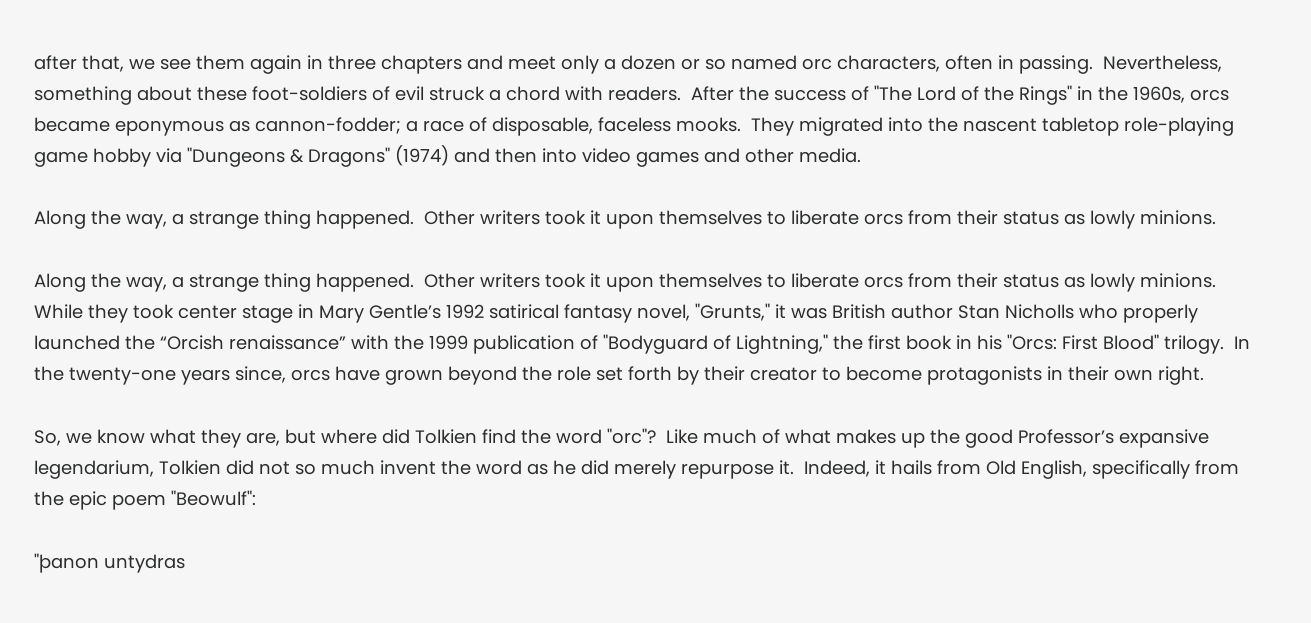after that, we see them again in three chapters and meet only a dozen or so named orc characters, often in passing.  Nevertheless, something about these foot-soldiers of evil struck a chord with readers.  After the success of "The Lord of the Rings" in the 1960s, orcs became eponymous as cannon-fodder; a race of disposable, faceless mooks.  They migrated into the nascent tabletop role-playing game hobby via "Dungeons & Dragons" (1974) and then into video games and other media.

Along the way, a strange thing happened.  Other writers took it upon themselves to liberate orcs from their status as lowly minions.

Along the way, a strange thing happened.  Other writers took it upon themselves to liberate orcs from their status as lowly minions.  While they took center stage in Mary Gentle’s 1992 satirical fantasy novel, "Grunts," it was British author Stan Nicholls who properly launched the “Orcish renaissance” with the 1999 publication of "Bodyguard of Lightning," the first book in his "Orcs: First Blood" trilogy.  In the twenty-one years since, orcs have grown beyond the role set forth by their creator to become protagonists in their own right.

So, we know what they are, but where did Tolkien find the word "orc"?  Like much of what makes up the good Professor’s expansive legendarium, Tolkien did not so much invent the word as he did merely repurpose it.  Indeed, it hails from Old English, specifically from the epic poem "Beowulf":

"þanon untydras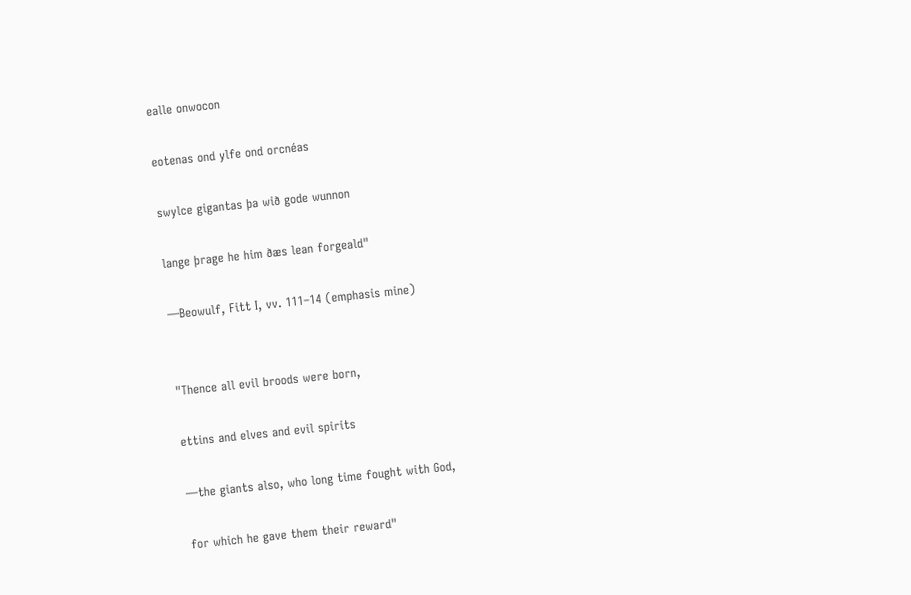ealle onwocon

eotenas ond ylfe ond orcnéas

swylce gigantas þa wið gode wunnon

lange þrage he him ðæs lean forgeald"

—Beowulf, Fitt I, vv. 111–14 (emphasis mine)


"Thence all evil broods were born,

ettins and elves and evil spirits

—the giants also, who long time fought with God,

for which he gave them their reward"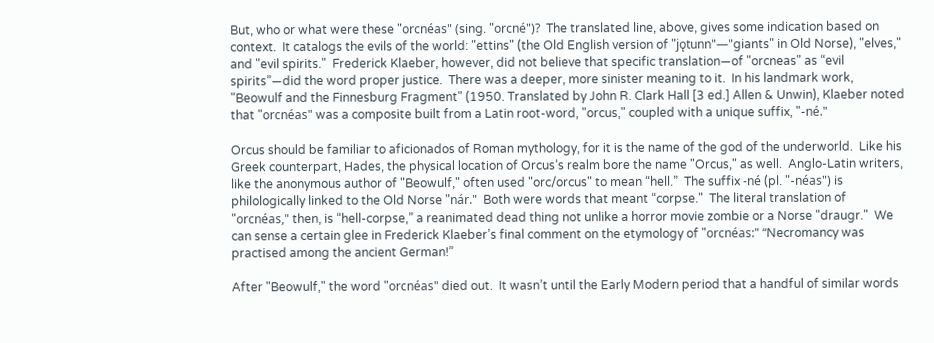But, who or what were these "orcnéas" (sing. "orcné")?  The translated line, above, gives some indication based on context.  It catalogs the evils of the world: "ettins" (the Old English version of "jǫtunn"—"giants" in Old Norse), "elves," and "evil spirits."  Frederick Klaeber, however, did not believe that specific translation—of "orcneas" as “evil spirits”—did the word proper justice.  There was a deeper, more sinister meaning to it.  In his landmark work, "Beowulf and the Finnesburg Fragment" (1950. Translated by John R. Clark Hall [3 ed.] Allen & Unwin), Klaeber noted that "orcnéas" was a composite built from a Latin root-word, "orcus," coupled with a unique suffix, "-né."

Orcus should be familiar to aficionados of Roman mythology, for it is the name of the god of the underworld.  Like his Greek counterpart, Hades, the physical location of Orcus’s realm bore the name "Orcus," as well.  Anglo-Latin writers, like the anonymous author of "Beowulf," often used "orc/orcus" to mean “hell.”  The suffix -né (pl. "-néas") is philologically linked to the Old Norse "nár."  Both were words that meant “corpse."  The literal translation of "orcnéas," then, is “hell-corpse,” a reanimated dead thing not unlike a horror movie zombie or a Norse "draugr."  We can sense a certain glee in Frederick Klaeber’s final comment on the etymology of "orcnéas:" “Necromancy was practised among the ancient German!”

After "Beowulf," the word "orcnéas" died out.  It wasn’t until the Early Modern period that a handful of similar words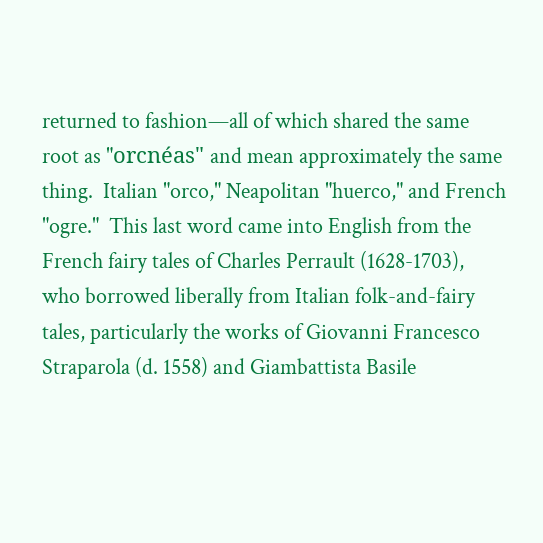returned to fashion—all of which shared the same root as "orcnéas" and mean approximately the same thing.  Italian "orco," Neapolitan "huerco," and French "ogre."  This last word came into English from the French fairy tales of Charles Perrault (1628-1703), who borrowed liberally from Italian folk-and-fairy tales, particularly the works of Giovanni Francesco Straparola (d. 1558) and Giambattista Basile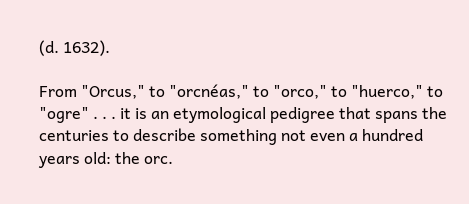(d. 1632).

From "Orcus," to "orcnéas," to "orco," to "huerco," to "ogre" . . . it is an etymological pedigree that spans the centuries to describe something not even a hundred years old: the orc.